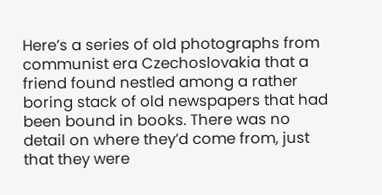Here’s a series of old photographs from communist era Czechoslovakia that a friend found nestled among a rather boring stack of old newspapers that had been bound in books. There was no detail on where they’d come from, just that they were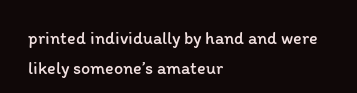printed individually by hand and were likely someone’s amateur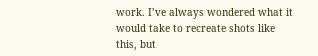work. I’ve always wondered what it would take to recreate shots like this, but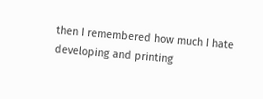then I remembered how much I hate developing and printing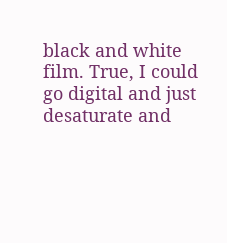black and white film. True, I could go digital and just desaturate and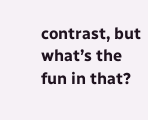contrast, but what’s the fun in that?